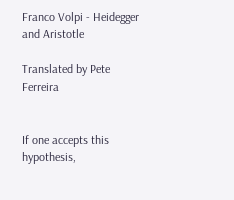Franco Volpi - Heidegger and Aristotle

Translated by Pete Ferreira


If one accepts this hypothesis,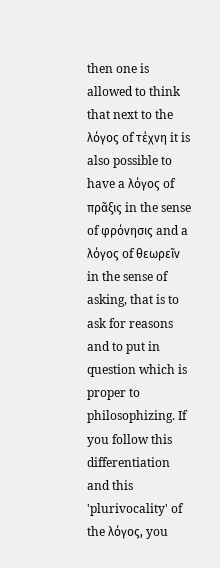then one is allowed to think that next to the λόγος of τέχνη it is also possible to have a λόγος of πρᾶξις in the sense of φρόνησις and a λόγος of θεωρεῖν in the sense of asking, that is to ask for reasons and to put in question which is proper to philosophizing. If you follow this differentiation and this 'plurivocality' of the λόγος, you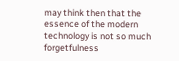may think then that the essence of the modern technology is not so much forgetfulness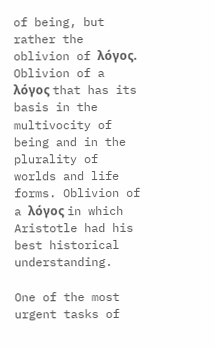of being, but rather the oblivion of λόγος. Oblivion of a λόγος that has its basis in the multivocity of being and in the plurality of worlds and life forms. Oblivion of a λόγος in which Aristotle had his best historical understanding.

One of the most urgent tasks of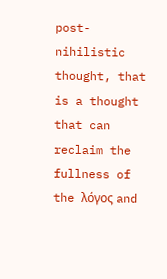post-nihilistic thought, that is a thought that can reclaim the fullness of the λόγος and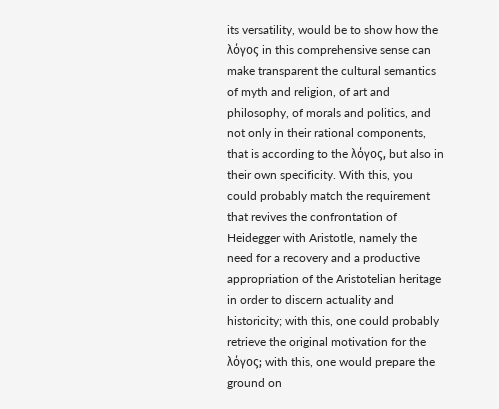its versatility, would be to show how the λόγος in this comprehensive sense can make transparent the cultural semantics of myth and religion, of art and philosophy, of morals and politics, and not only in their rational components, that is according to the λόγος, but also in their own specificity. With this, you could probably match the requirement that revives the confrontation of Heidegger with Aristotle, namely the need for a recovery and a productive appropriation of the Aristotelian heritage in order to discern actuality and historicity; with this, one could probably retrieve the original motivation for the λόγος; with this, one would prepare the ground on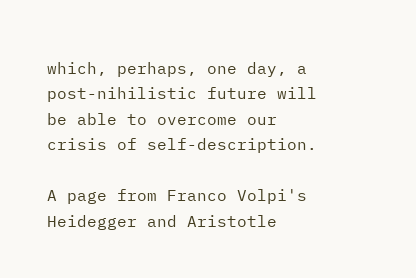which, perhaps, one day, a post-nihilistic future will be able to overcome our crisis of self-description.

A page from Franco Volpi's Heidegger and Aristotle